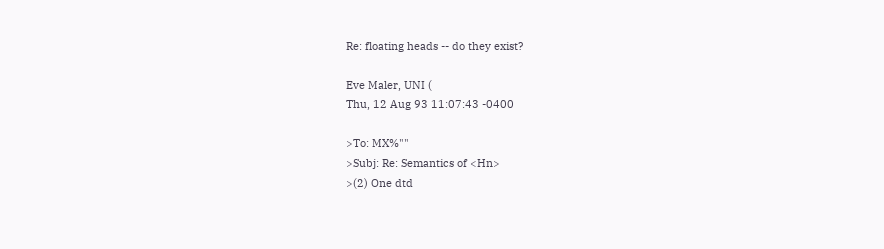Re: floating heads -- do they exist?

Eve Maler, UNI (
Thu, 12 Aug 93 11:07:43 -0400

>To: MX%""
>Subj: Re: Semantics of <Hn>
>(2) One dtd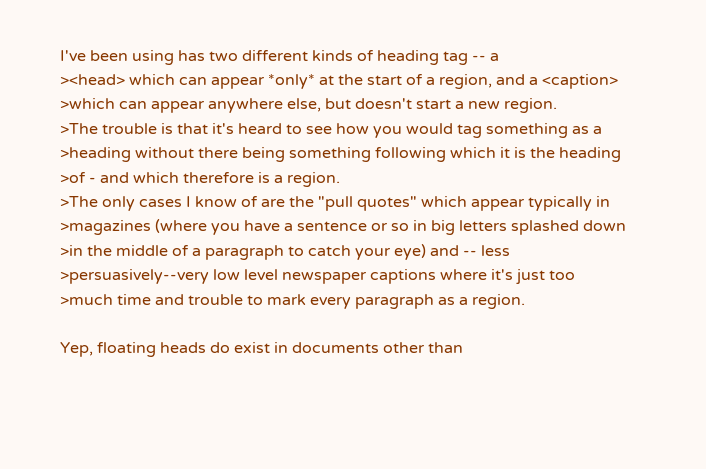I've been using has two different kinds of heading tag -- a
><head> which can appear *only* at the start of a region, and a <caption>
>which can appear anywhere else, but doesn't start a new region.
>The trouble is that it's heard to see how you would tag something as a
>heading without there being something following which it is the heading
>of - and which therefore is a region.
>The only cases I know of are the "pull quotes" which appear typically in
>magazines (where you have a sentence or so in big letters splashed down
>in the middle of a paragraph to catch your eye) and -- less
>persuasively--very low level newspaper captions where it's just too
>much time and trouble to mark every paragraph as a region.

Yep, floating heads do exist in documents other than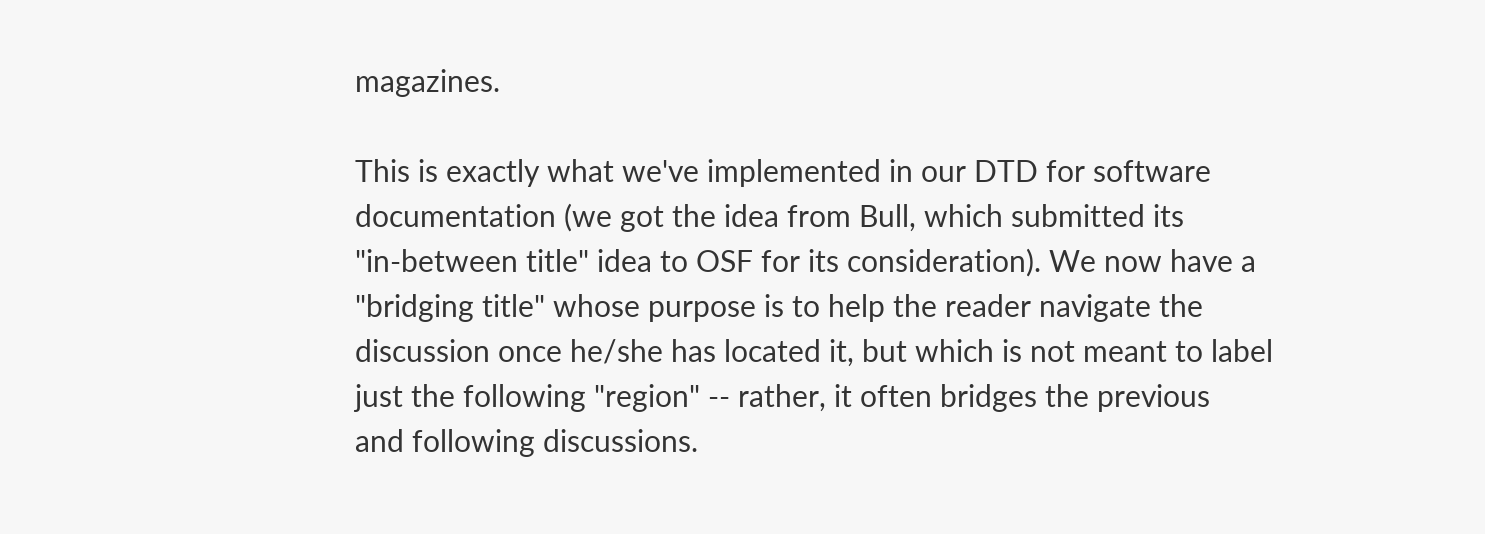magazines.

This is exactly what we've implemented in our DTD for software
documentation (we got the idea from Bull, which submitted its
"in-between title" idea to OSF for its consideration). We now have a
"bridging title" whose purpose is to help the reader navigate the
discussion once he/she has located it, but which is not meant to label
just the following "region" -- rather, it often bridges the previous
and following discussions.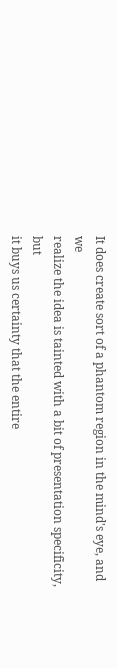It does create sort of a phantom region in the mind's eye, and we
realize the idea is tainted with a bit of presentation specificity, but
it buys us certainty that the entire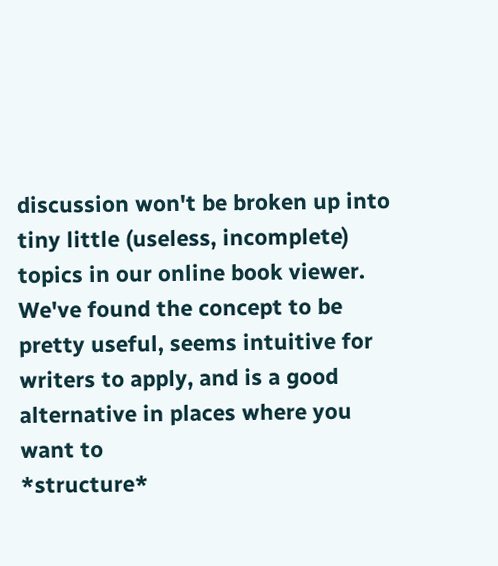discussion won't be broken up into
tiny little (useless, incomplete) topics in our online book viewer.
We've found the concept to be pretty useful, seems intuitive for
writers to apply, and is a good alternative in places where you want to
*structure*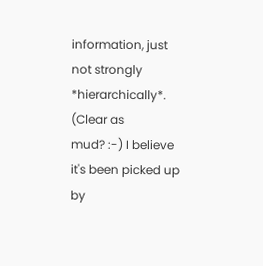information, just not strongly *hierarchically*. (Clear as
mud? :-) I believe it's been picked up by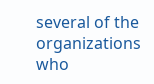several of the organizations
who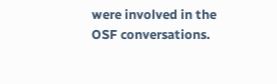were involved in the OSF conversations.